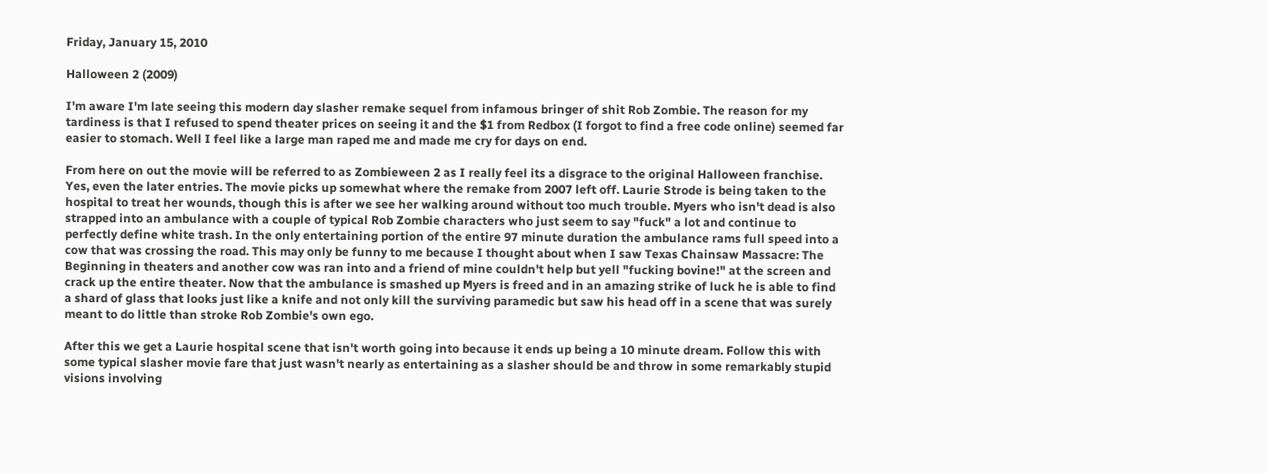Friday, January 15, 2010

Halloween 2 (2009)

I'm aware I'm late seeing this modern day slasher remake sequel from infamous bringer of shit Rob Zombie. The reason for my tardiness is that I refused to spend theater prices on seeing it and the $1 from Redbox (I forgot to find a free code online) seemed far easier to stomach. Well I feel like a large man raped me and made me cry for days on end.

From here on out the movie will be referred to as Zombieween 2 as I really feel its a disgrace to the original Halloween franchise. Yes, even the later entries. The movie picks up somewhat where the remake from 2007 left off. Laurie Strode is being taken to the hospital to treat her wounds, though this is after we see her walking around without too much trouble. Myers who isn't dead is also strapped into an ambulance with a couple of typical Rob Zombie characters who just seem to say "fuck" a lot and continue to perfectly define white trash. In the only entertaining portion of the entire 97 minute duration the ambulance rams full speed into a cow that was crossing the road. This may only be funny to me because I thought about when I saw Texas Chainsaw Massacre: The Beginning in theaters and another cow was ran into and a friend of mine couldn't help but yell "fucking bovine!" at the screen and crack up the entire theater. Now that the ambulance is smashed up Myers is freed and in an amazing strike of luck he is able to find a shard of glass that looks just like a knife and not only kill the surviving paramedic but saw his head off in a scene that was surely meant to do little than stroke Rob Zombie's own ego.

After this we get a Laurie hospital scene that isn't worth going into because it ends up being a 10 minute dream. Follow this with some typical slasher movie fare that just wasn't nearly as entertaining as a slasher should be and throw in some remarkably stupid visions involving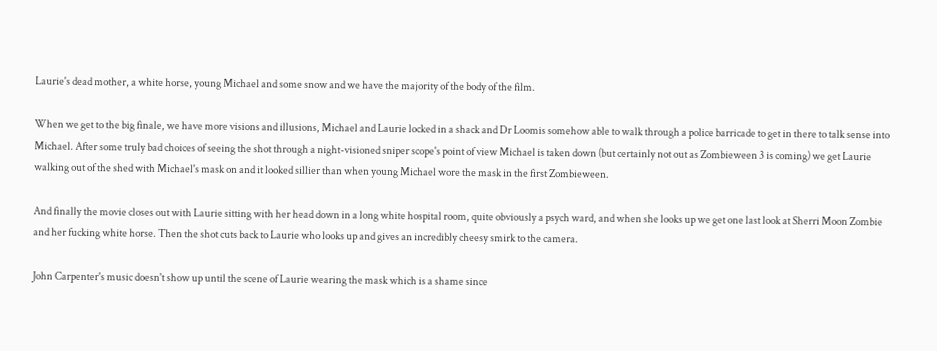Laurie's dead mother, a white horse, young Michael and some snow and we have the majority of the body of the film.

When we get to the big finale, we have more visions and illusions, Michael and Laurie locked in a shack and Dr Loomis somehow able to walk through a police barricade to get in there to talk sense into Michael. After some truly bad choices of seeing the shot through a night-visioned sniper scope's point of view Michael is taken down (but certainly not out as Zombieween 3 is coming) we get Laurie walking out of the shed with Michael's mask on and it looked sillier than when young Michael wore the mask in the first Zombieween.

And finally the movie closes out with Laurie sitting with her head down in a long white hospital room, quite obviously a psych ward, and when she looks up we get one last look at Sherri Moon Zombie and her fucking white horse. Then the shot cuts back to Laurie who looks up and gives an incredibly cheesy smirk to the camera.

John Carpenter's music doesn't show up until the scene of Laurie wearing the mask which is a shame since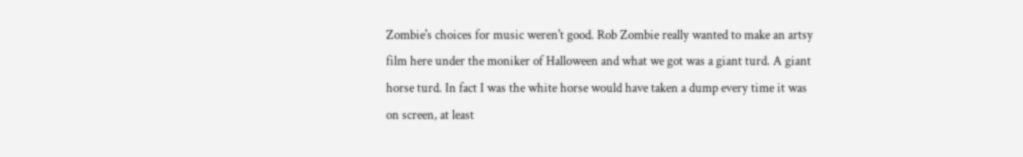Zombie's choices for music weren't good. Rob Zombie really wanted to make an artsy film here under the moniker of Halloween and what we got was a giant turd. A giant horse turd. In fact I was the white horse would have taken a dump every time it was on screen, at least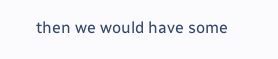then we would have some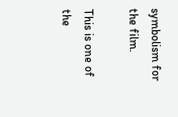symbolism for the film.

This is one of the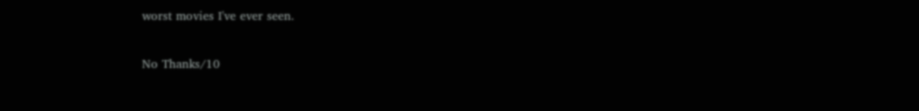worst movies I've ever seen.

No Thanks/10